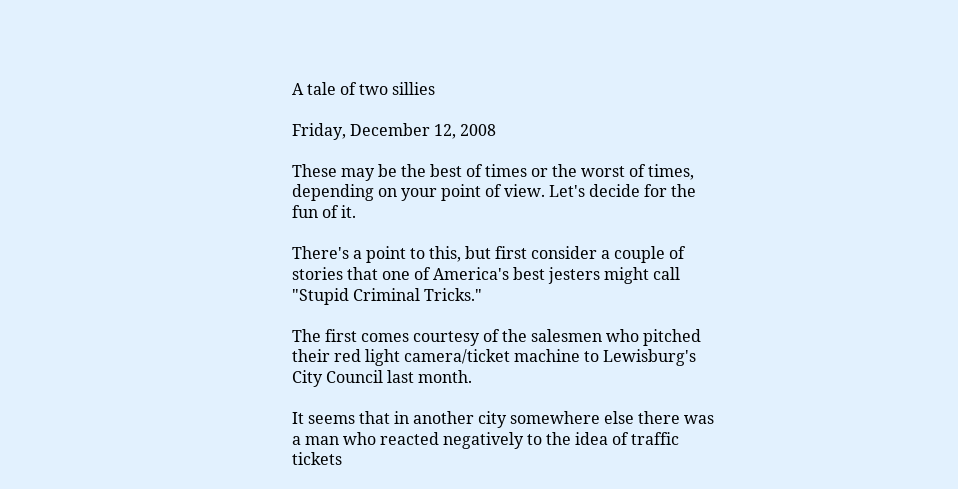A tale of two sillies

Friday, December 12, 2008

These may be the best of times or the worst of times, depending on your point of view. Let's decide for the fun of it.

There's a point to this, but first consider a couple of stories that one of America's best jesters might call "Stupid Criminal Tricks."

The first comes courtesy of the salesmen who pitched their red light camera/ticket machine to Lewisburg's City Council last month.

It seems that in another city somewhere else there was a man who reacted negatively to the idea of traffic tickets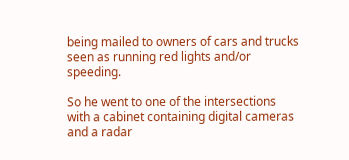being mailed to owners of cars and trucks seen as running red lights and/or speeding.

So he went to one of the intersections with a cabinet containing digital cameras and a radar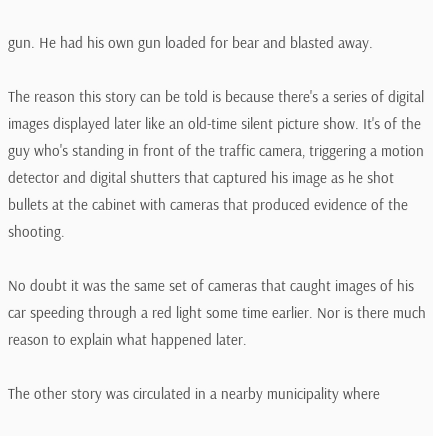gun. He had his own gun loaded for bear and blasted away.

The reason this story can be told is because there's a series of digital images displayed later like an old-time silent picture show. It's of the guy who's standing in front of the traffic camera, triggering a motion detector and digital shutters that captured his image as he shot bullets at the cabinet with cameras that produced evidence of the shooting.

No doubt it was the same set of cameras that caught images of his car speeding through a red light some time earlier. Nor is there much reason to explain what happened later.

The other story was circulated in a nearby municipality where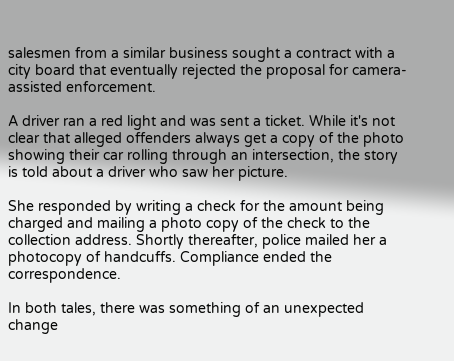salesmen from a similar business sought a contract with a city board that eventually rejected the proposal for camera-assisted enforcement.

A driver ran a red light and was sent a ticket. While it's not clear that alleged offenders always get a copy of the photo showing their car rolling through an intersection, the story is told about a driver who saw her picture.

She responded by writing a check for the amount being charged and mailing a photo copy of the check to the collection address. Shortly thereafter, police mailed her a photocopy of handcuffs. Compliance ended the correspondence.

In both tales, there was something of an unexpected change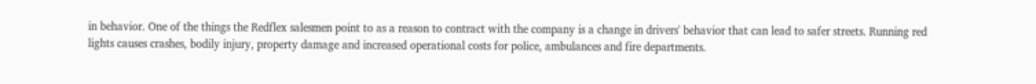in behavior. One of the things the Redflex salesmen point to as a reason to contract with the company is a change in drivers' behavior that can lead to safer streets. Running red lights causes crashes, bodily injury, property damage and increased operational costs for police, ambulances and fire departments.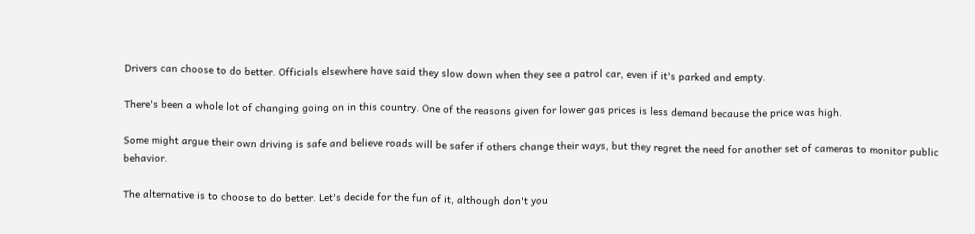Drivers can choose to do better. Officials elsewhere have said they slow down when they see a patrol car, even if it's parked and empty.

There's been a whole lot of changing going on in this country. One of the reasons given for lower gas prices is less demand because the price was high.

Some might argue their own driving is safe and believe roads will be safer if others change their ways, but they regret the need for another set of cameras to monitor public behavior.

The alternative is to choose to do better. Let's decide for the fun of it, although don't you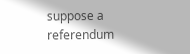suppose a referendum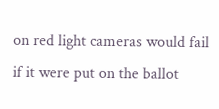on red light cameras would fail if it were put on the ballot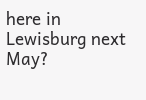here in Lewisburg next May?